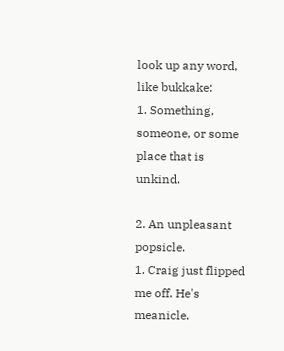look up any word, like bukkake:
1. Something, someone, or some place that is unkind.

2. An unpleasant popsicle.
1. Craig just flipped me off. He's meanicle.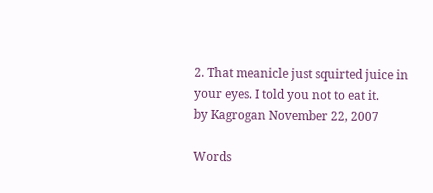2. That meanicle just squirted juice in your eyes. I told you not to eat it.
by Kagrogan November 22, 2007

Words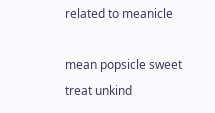related to meanicle

mean popsicle sweet treat unkind